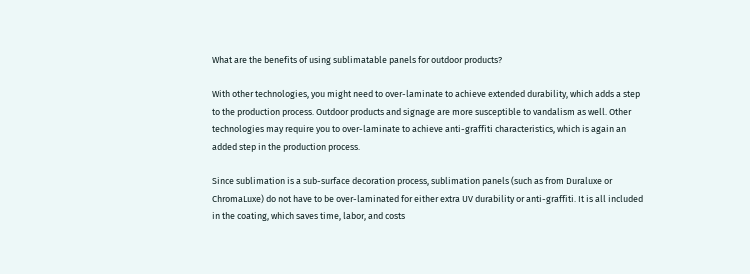What are the benefits of using sublimatable panels for outdoor products?

With other technologies, you might need to over-laminate to achieve extended durability, which adds a step to the production process. Outdoor products and signage are more susceptible to vandalism as well. Other technologies may require you to over-laminate to achieve anti-graffiti characteristics, which is again an added step in the production process.

Since sublimation is a sub-surface decoration process, sublimation panels (such as from Duraluxe or ChromaLuxe) do not have to be over-laminated for either extra UV durability or anti-graffiti. It is all included in the coating, which saves time, labor, and costs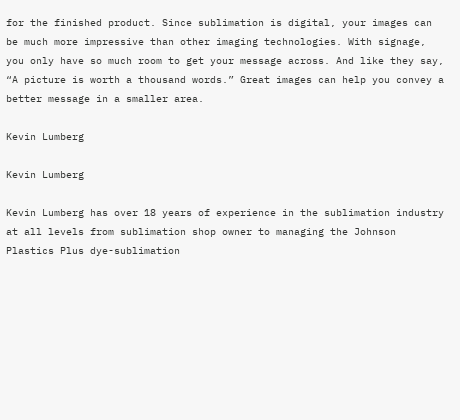for the finished product. Since sublimation is digital, your images can be much more impressive than other imaging technologies. With signage, you only have so much room to get your message across. And like they say, “A picture is worth a thousand words.” Great images can help you convey a better message in a smaller area.

Kevin Lumberg

Kevin Lumberg

Kevin Lumberg has over 18 years of experience in the sublimation industry at all levels from sublimation shop owner to managing the Johnson Plastics Plus dye-sublimation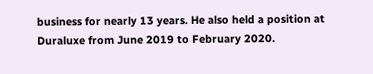business for nearly 13 years. He also held a position at Duraluxe from June 2019 to February 2020.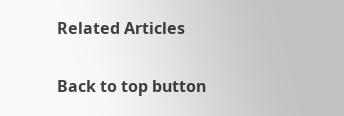Related Articles

Back to top button